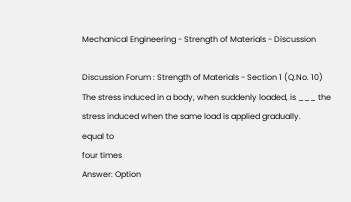Mechanical Engineering - Strength of Materials - Discussion

Discussion Forum : Strength of Materials - Section 1 (Q.No. 10)
The stress induced in a body, when suddenly loaded, is ___ the stress induced when the same load is applied gradually.
equal to
four times
Answer: Option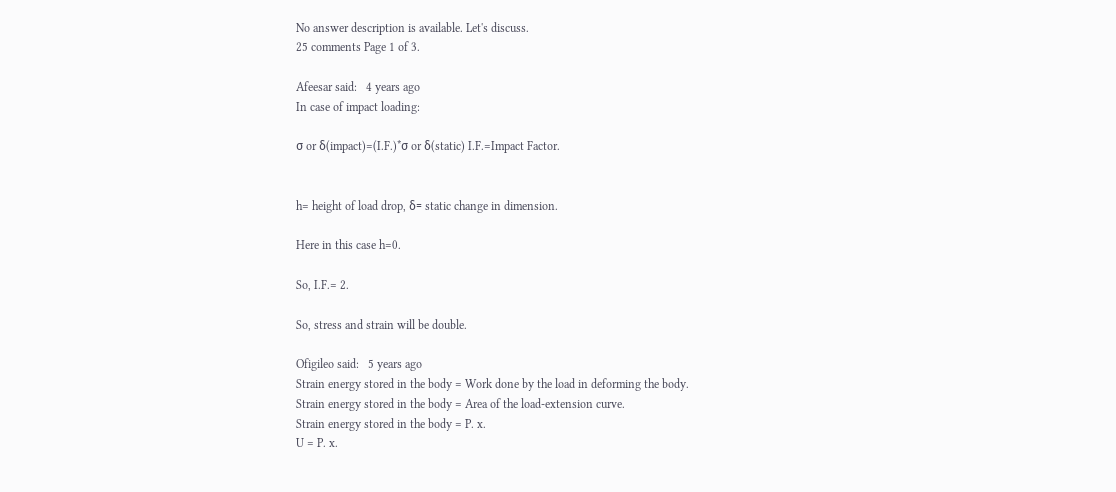No answer description is available. Let's discuss.
25 comments Page 1 of 3.

Afeesar said:   4 years ago
In case of impact loading:

σ or δ(impact)=(I.F.)*σ or δ(static) I.F.=Impact Factor.


h= height of load drop, δ= static change in dimension.

Here in this case h=0.

So, I.F.= 2.

So, stress and strain will be double.

Ofigileo said:   5 years ago
Strain energy stored in the body = Work done by the load in deforming the body.
Strain energy stored in the body = Area of the load-extension curve.
Strain energy stored in the body = P. x.
U = P. x.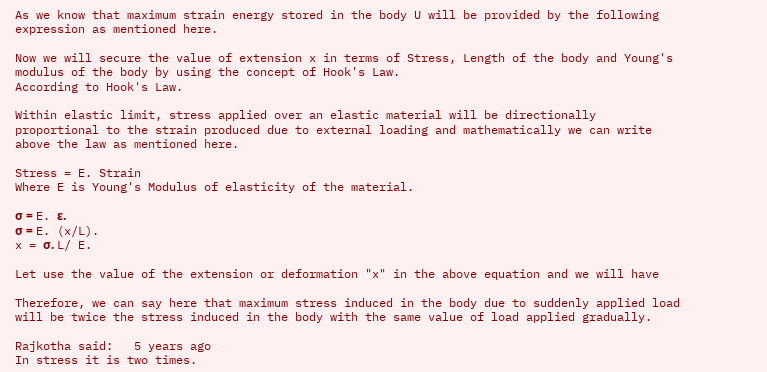As we know that maximum strain energy stored in the body U will be provided by the following expression as mentioned here.

Now we will secure the value of extension x in terms of Stress, Length of the body and Young's modulus of the body by using the concept of Hook's Law.
According to Hook's Law.

Within elastic limit, stress applied over an elastic material will be directionally proportional to the strain produced due to external loading and mathematically we can write above the law as mentioned here.

Stress = E. Strain
Where E is Young's Modulus of elasticity of the material.

σ = E. ε.
σ = E. (x/L).
x = σ. L/ E.

Let use the value of the extension or deformation "x" in the above equation and we will have

Therefore, we can say here that maximum stress induced in the body due to suddenly applied load will be twice the stress induced in the body with the same value of load applied gradually.

Rajkotha said:   5 years ago
In stress it is two times.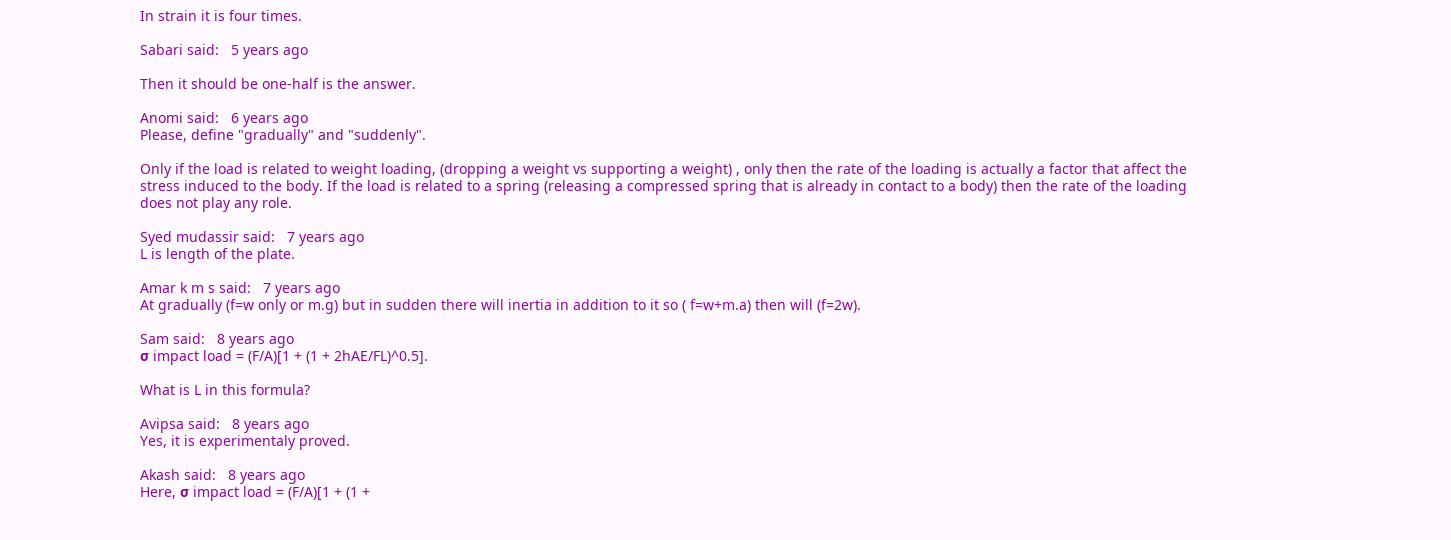In strain it is four times.

Sabari said:   5 years ago

Then it should be one-half is the answer.

Anomi said:   6 years ago
Please, define "gradually" and "suddenly".

Only if the load is related to weight loading, (dropping a weight vs supporting a weight) , only then the rate of the loading is actually a factor that affect the stress induced to the body. If the load is related to a spring (releasing a compressed spring that is already in contact to a body) then the rate of the loading does not play any role.

Syed mudassir said:   7 years ago
L is length of the plate.

Amar k m s said:   7 years ago
At gradually (f=w only or m.g) but in sudden there will inertia in addition to it so ( f=w+m.a) then will (f=2w).

Sam said:   8 years ago
σ impact load = (F/A)[1 + (1 + 2hAE/FL)^0.5].

What is L in this formula?

Avipsa said:   8 years ago
Yes, it is experimentaly proved.

Akash said:   8 years ago
Here, σ impact load = (F/A)[1 + (1 +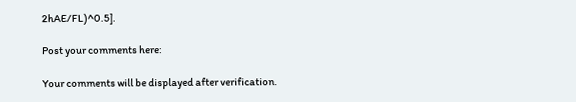2hAE/FL)^0.5].

Post your comments here:

Your comments will be displayed after verification.